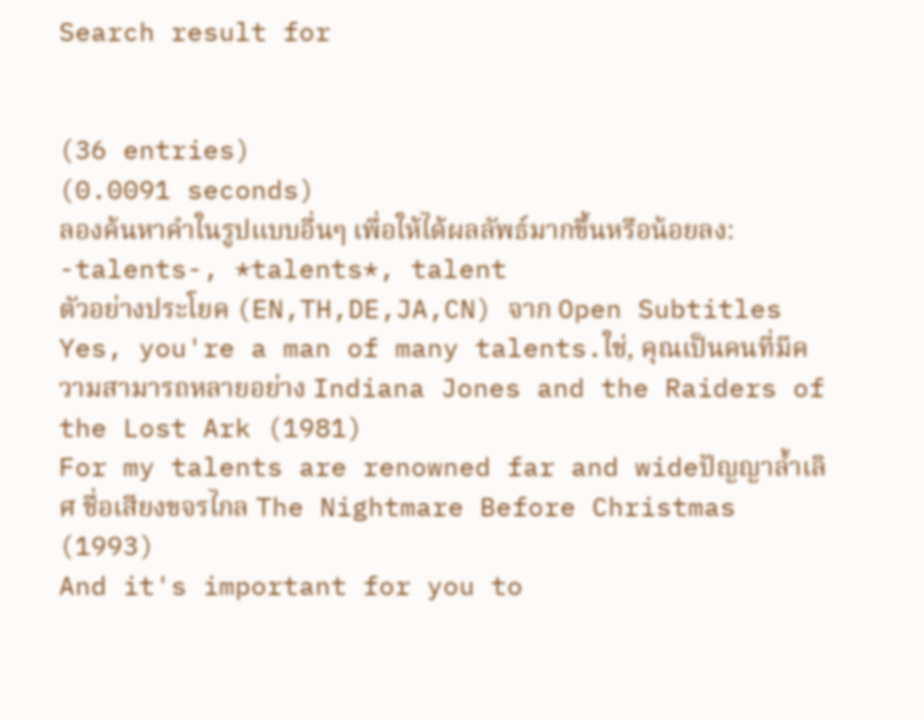Search result for


(36 entries)
(0.0091 seconds)
ลองค้นหาคำในรูปแบบอื่นๆ เพื่อให้ได้ผลลัพธ์มากขึ้นหรือน้อยลง: -talents-, *talents*, talent
ตัวอย่างประโยค (EN,TH,DE,JA,CN) จาก Open Subtitles
Yes, you're a man of many talents.ใช่, คุณเป็นคนที่มีความสามารถหลายอย่าง Indiana Jones and the Raiders of the Lost Ark (1981)
For my talents are renowned far and wideปัญญาล้ำเลิศ ชื่อเสียงขจรไกล The Nightmare Before Christmas (1993)
And it's important for you to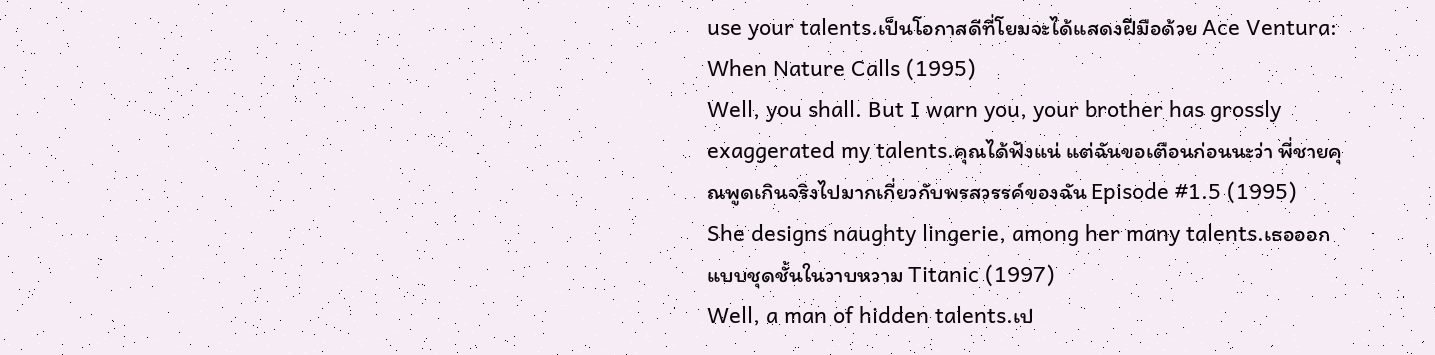use your talents.เป็นโอกาสดีที่โยมจะได้แสดงฝีมือด้วย Ace Ventura: When Nature Calls (1995)
Well, you shall. But I warn you, your brother has grossly exaggerated my talents.คุณได้ฟังแน่ แต่ฉันขอเตือนก่อนนะว่า พี่ชายคุณพูดเกินจริงไปมากเกี่ยวกับพรสวรรค์ของฉัน Episode #1.5 (1995)
She designs naughty lingerie, among her many talents.เธอออกแบบชุดชั้นในวาบหวาม Titanic (1997)
Well, a man of hidden talents.เป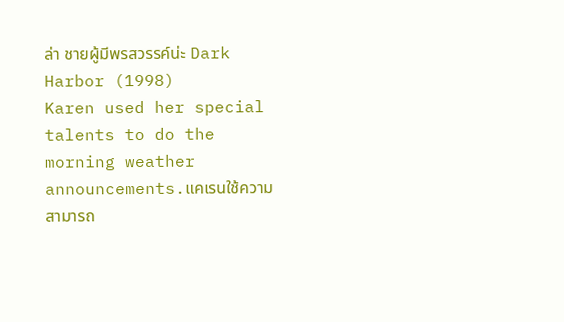ล่า ชายผู้มีพรสวรรค์น่ะ Dark Harbor (1998)
Karen used her special talents to do the morning weather announcements.แคเรนใช้ความสามารถ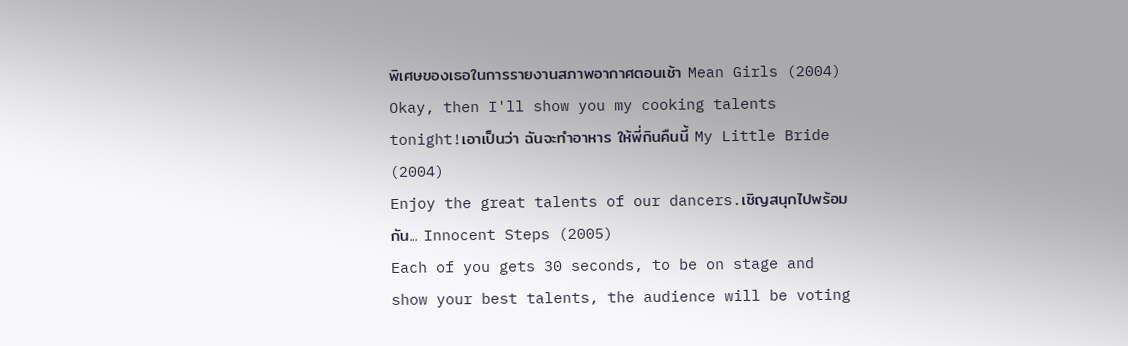พิเศษของเธอในการรายงานสภาพอากาศตอนเช้า Mean Girls (2004)
Okay, then I'll show you my cooking talents tonight!เอาเป็นว่า ฉันจะทำอาหาร ให้พี่กินคืนนี้ My Little Bride (2004)
Enjoy the great talents of our dancers.เชิญสนุกไปพร้อมกัน... Innocent Steps (2005)
Each of you gets 30 seconds, to be on stage and show your best talents, the audience will be voting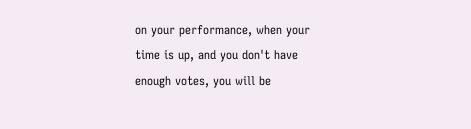on your performance, when your time is up, and you don't have enough votes, you will be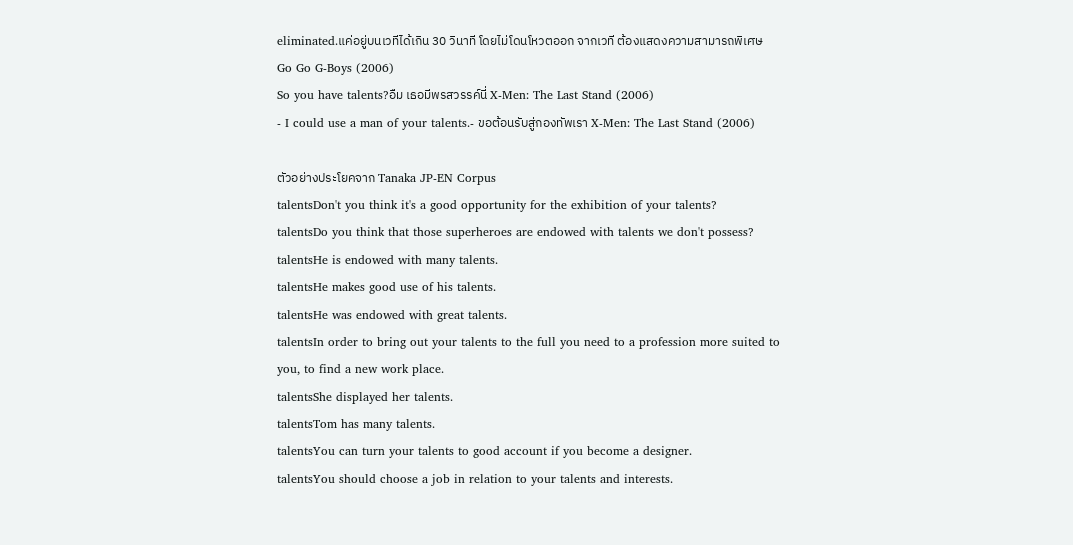eliminated.แค่อยู่บนเวทีได้เกิน 30 วินาที โดยไม่โดนโหวตออก จากเวที ต้องแสดงความสามารถพิเศษ Go Go G-Boys (2006)
So you have talents?อืม เธอมีพรสวรรค์นี่ X-Men: The Last Stand (2006)
- I could use a man of your talents.- ขอต้อนรับสู่กองทัพเรา X-Men: The Last Stand (2006)

ตัวอย่างประโยคจาก Tanaka JP-EN Corpus
talentsDon't you think it's a good opportunity for the exhibition of your talents?
talentsDo you think that those superheroes are endowed with talents we don't possess?
talentsHe is endowed with many talents.
talentsHe makes good use of his talents.
talentsHe was endowed with great talents.
talentsIn order to bring out your talents to the full you need to a profession more suited to you, to find a new work place.
talentsShe displayed her talents.
talentsTom has many talents.
talentsYou can turn your talents to good account if you become a designer.
talentsYou should choose a job in relation to your talents and interests.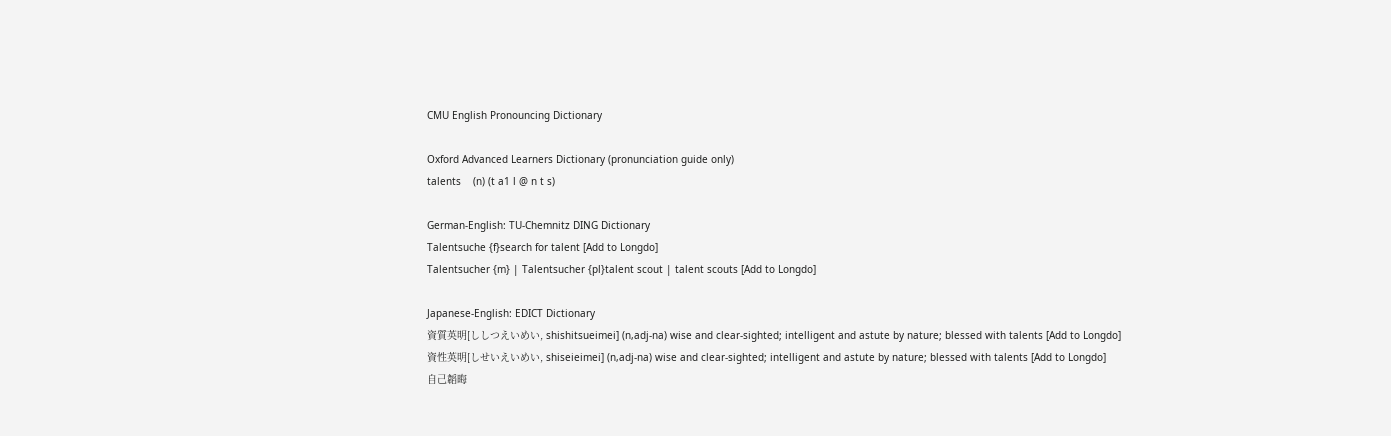CMU English Pronouncing Dictionary

Oxford Advanced Learners Dictionary (pronunciation guide only)
talents    (n) (t a1 l @ n t s)

German-English: TU-Chemnitz DING Dictionary
Talentsuche {f}search for talent [Add to Longdo]
Talentsucher {m} | Talentsucher {pl}talent scout | talent scouts [Add to Longdo]

Japanese-English: EDICT Dictionary
資質英明[ししつえいめい, shishitsueimei] (n,adj-na) wise and clear-sighted; intelligent and astute by nature; blessed with talents [Add to Longdo]
資性英明[しせいえいめい, shiseieimei] (n,adj-na) wise and clear-sighted; intelligent and astute by nature; blessed with talents [Add to Longdo]
自己韜晦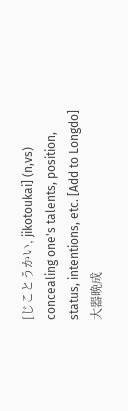[じことうかい, jikotoukai] (n,vs) concealing one's talents, position, status, intentions, etc. [Add to Longdo]
大器晩成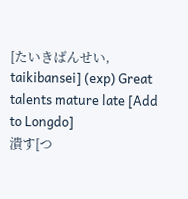[たいきばんせい, taikibansei] (exp) Great talents mature late [Add to Longdo]
潰す[つ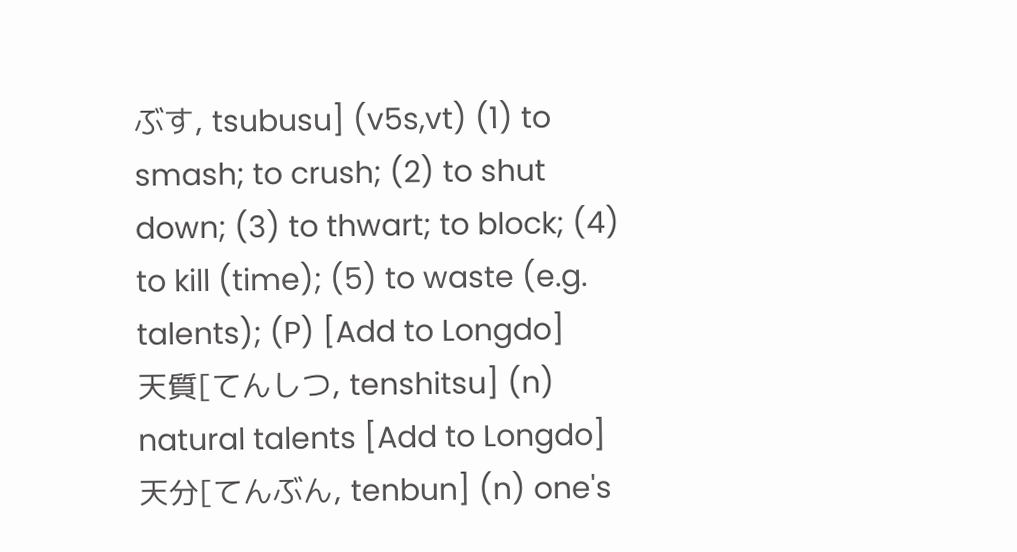ぶす, tsubusu] (v5s,vt) (1) to smash; to crush; (2) to shut down; (3) to thwart; to block; (4) to kill (time); (5) to waste (e.g. talents); (P) [Add to Longdo]
天質[てんしつ, tenshitsu] (n) natural talents [Add to Longdo]
天分[てんぶん, tenbun] (n) one's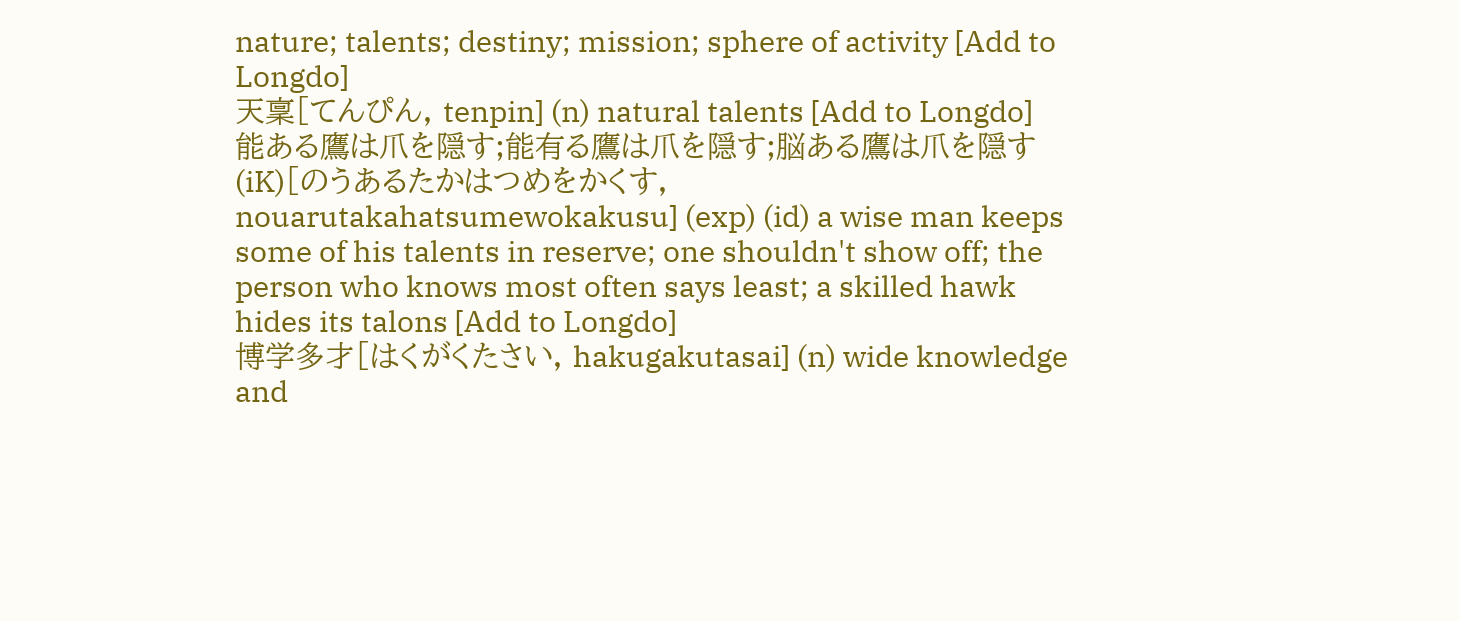nature; talents; destiny; mission; sphere of activity [Add to Longdo]
天稟[てんぴん, tenpin] (n) natural talents [Add to Longdo]
能ある鷹は爪を隠す;能有る鷹は爪を隠す;脳ある鷹は爪を隠す(iK)[のうあるたかはつめをかくす, nouarutakahatsumewokakusu] (exp) (id) a wise man keeps some of his talents in reserve; one shouldn't show off; the person who knows most often says least; a skilled hawk hides its talons [Add to Longdo]
博学多才[はくがくたさい, hakugakutasai] (n) wide knowledge and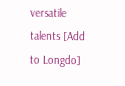versatile talents [Add to Longdo]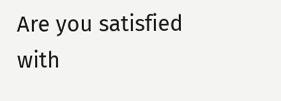Are you satisfied with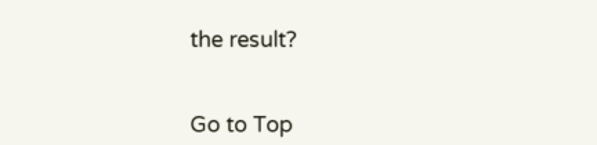the result?


Go to Top